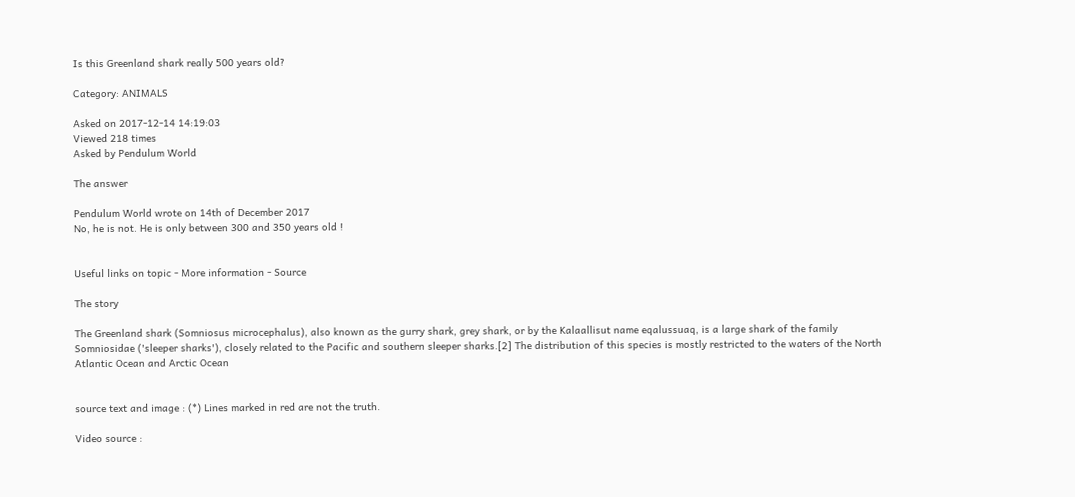Is this Greenland shark really 500 years old?

Category: ANIMALS

Asked on 2017-12-14 14:19:03
Viewed 218 times
Asked by Pendulum World

The answer

Pendulum World wrote on 14th of December 2017
No, he is not. He is only between 300 and 350 years old !


Useful links on topic - More information - Source

The story

The Greenland shark (Somniosus microcephalus), also known as the gurry shark, grey shark, or by the Kalaallisut name eqalussuaq, is a large shark of the family Somniosidae ('sleeper sharks'), closely related to the Pacific and southern sleeper sharks.[2] The distribution of this species is mostly restricted to the waters of the North Atlantic Ocean and Arctic Ocean


source text and image : (*) Lines marked in red are not the truth.

Video source :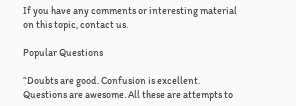If you have any comments or interesting material on this topic, contact us.

Popular Questions

“Doubts are good. Confusion is excellent. Questions are awesome. All these are attempts to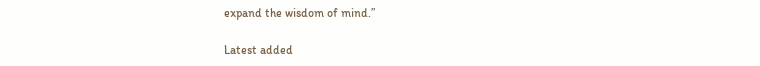expand the wisdom of mind.”

Latest added